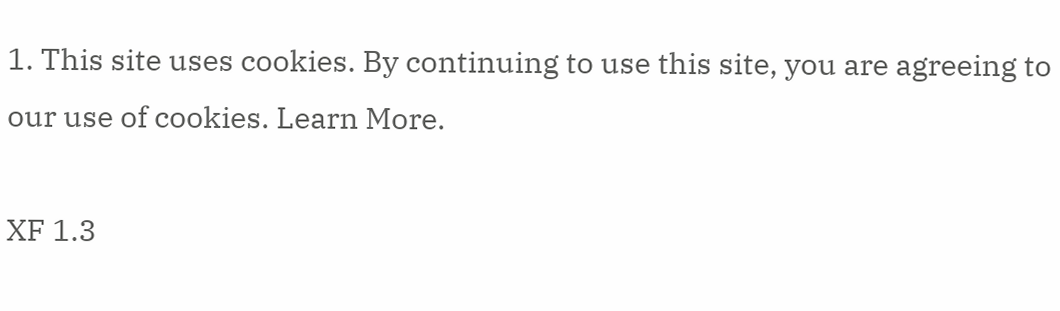1. This site uses cookies. By continuing to use this site, you are agreeing to our use of cookies. Learn More.

XF 1.3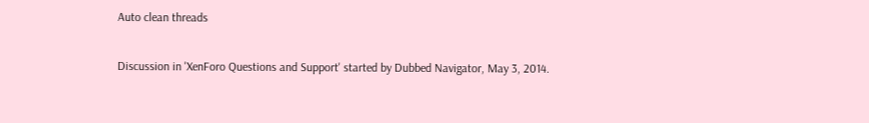Auto clean threads

Discussion in 'XenForo Questions and Support' started by Dubbed Navigator, May 3, 2014.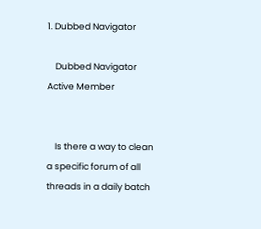1. Dubbed Navigator

    Dubbed Navigator Active Member


    Is there a way to clean a specific forum of all threads in a daily batch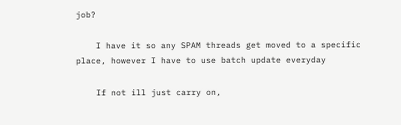job?

    I have it so any SPAM threads get moved to a specific place, however I have to use batch update everyday

    If not ill just carry on,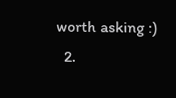worth asking :)
  2.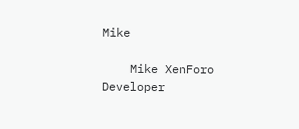Mike

    Mike XenForo Developer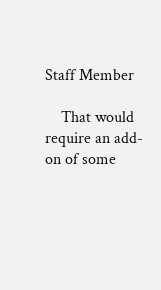Staff Member

    That would require an add-on of some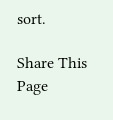sort.

Share This Page